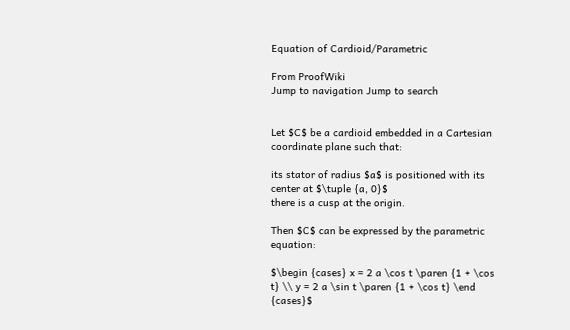Equation of Cardioid/Parametric

From ProofWiki
Jump to navigation Jump to search


Let $C$ be a cardioid embedded in a Cartesian coordinate plane such that:

its stator of radius $a$ is positioned with its center at $\tuple {a, 0}$
there is a cusp at the origin.

Then $C$ can be expressed by the parametric equation:

$\begin {cases} x = 2 a \cos t \paren {1 + \cos t} \\ y = 2 a \sin t \paren {1 + \cos t} \end {cases}$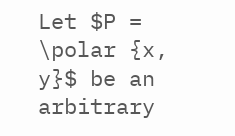Let $P = \polar {x, y}$ be an arbitrary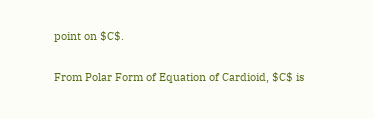point on $C$.

From Polar Form of Equation of Cardioid, $C$ is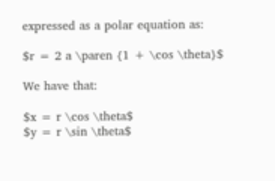expressed as a polar equation as:

$r = 2 a \paren {1 + \cos \theta}$

We have that:

$x = r \cos \theta$
$y = r \sin \theta$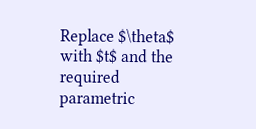Replace $\theta$ with $t$ and the required parametric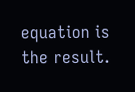equation is the result.